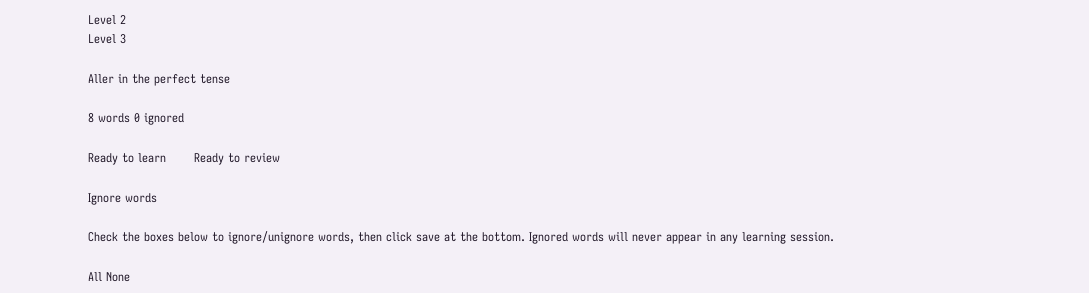Level 2
Level 3

Aller in the perfect tense

8 words 0 ignored

Ready to learn       Ready to review

Ignore words

Check the boxes below to ignore/unignore words, then click save at the bottom. Ignored words will never appear in any learning session.

All None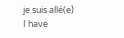je suis allé(e)
I have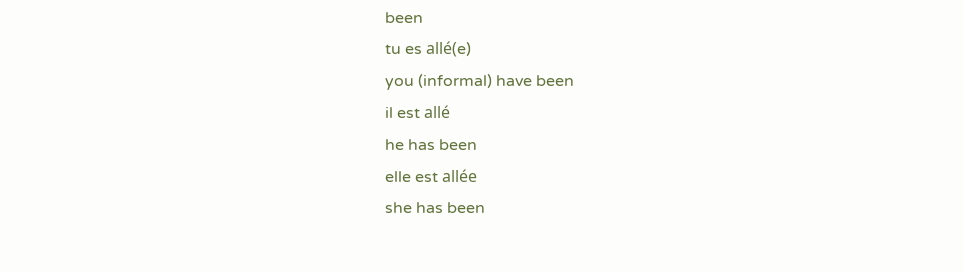been
tu es allé(e)
you (informal) have been
il est allé
he has been
elle est allée
she has been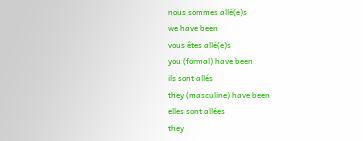nous sommes allé(e)s
we have been
vous êtes allé(e)s
you (formal) have been
ils sont allés
they (masculine) have been
elles sont allées
they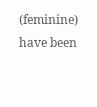(feminine) have been